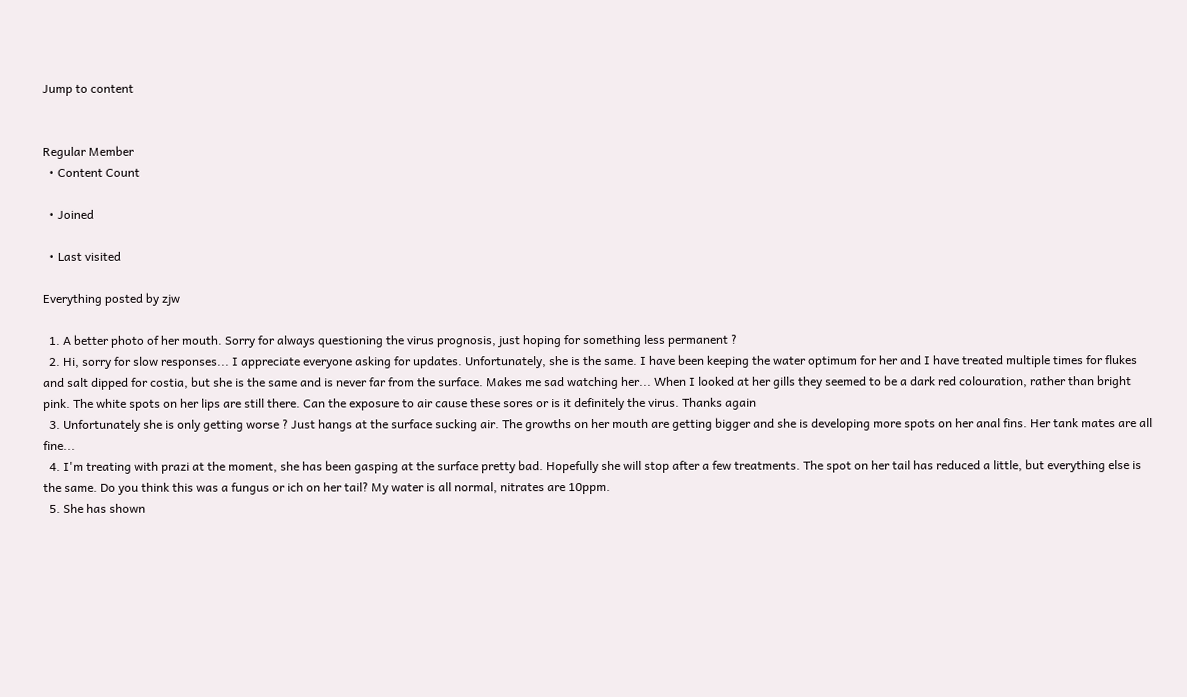Jump to content


Regular Member
  • Content Count

  • Joined

  • Last visited

Everything posted by zjw

  1. A better photo of her mouth. Sorry for always questioning the virus prognosis, just hoping for something less permanent ?
  2. Hi, sorry for slow responses... I appreciate everyone asking for updates. Unfortunately, she is the same. I have been keeping the water optimum for her and I have treated multiple times for flukes and salt dipped for costia, but she is the same and is never far from the surface. Makes me sad watching her... When I looked at her gills they seemed to be a dark red colouration, rather than bright pink. The white spots on her lips are still there. Can the exposure to air cause these sores or is it definitely the virus. Thanks again
  3. Unfortunately she is only getting worse ? Just hangs at the surface sucking air. The growths on her mouth are getting bigger and she is developing more spots on her anal fins. Her tank mates are all fine...
  4. I'm treating with prazi at the moment, she has been gasping at the surface pretty bad. Hopefully she will stop after a few treatments. The spot on her tail has reduced a little, but everything else is the same. Do you think this was a fungus or ich on her tail? My water is all normal, nitrates are 10ppm.
  5. She has shown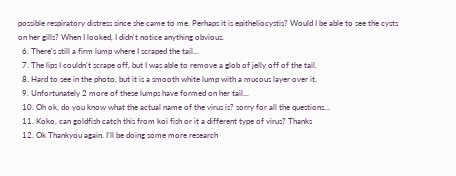possible respiratory distress since she came to me. Perhaps it is epitheliocystis? Would I be able to see the cysts on her gills? When I looked, I didn't notice anything obvious.
  6. There's still a firm lump where I scraped the tail...
  7. The lips I couldn't scrape off, but I was able to remove a glob of jelly off of the tail.
  8. Hard to see in the photo, but it is a smooth white lump with a mucous layer over it.
  9. Unfortunately 2 more of these lumps have formed on her tail...
  10. Oh ok, do you know what the actual name of the virus is? sorry for all the questions...
  11. Koko, can goldfish catch this from koi fish or it a different type of virus? Thanks
  12. Ok Thankyou again. I'll be doing some more research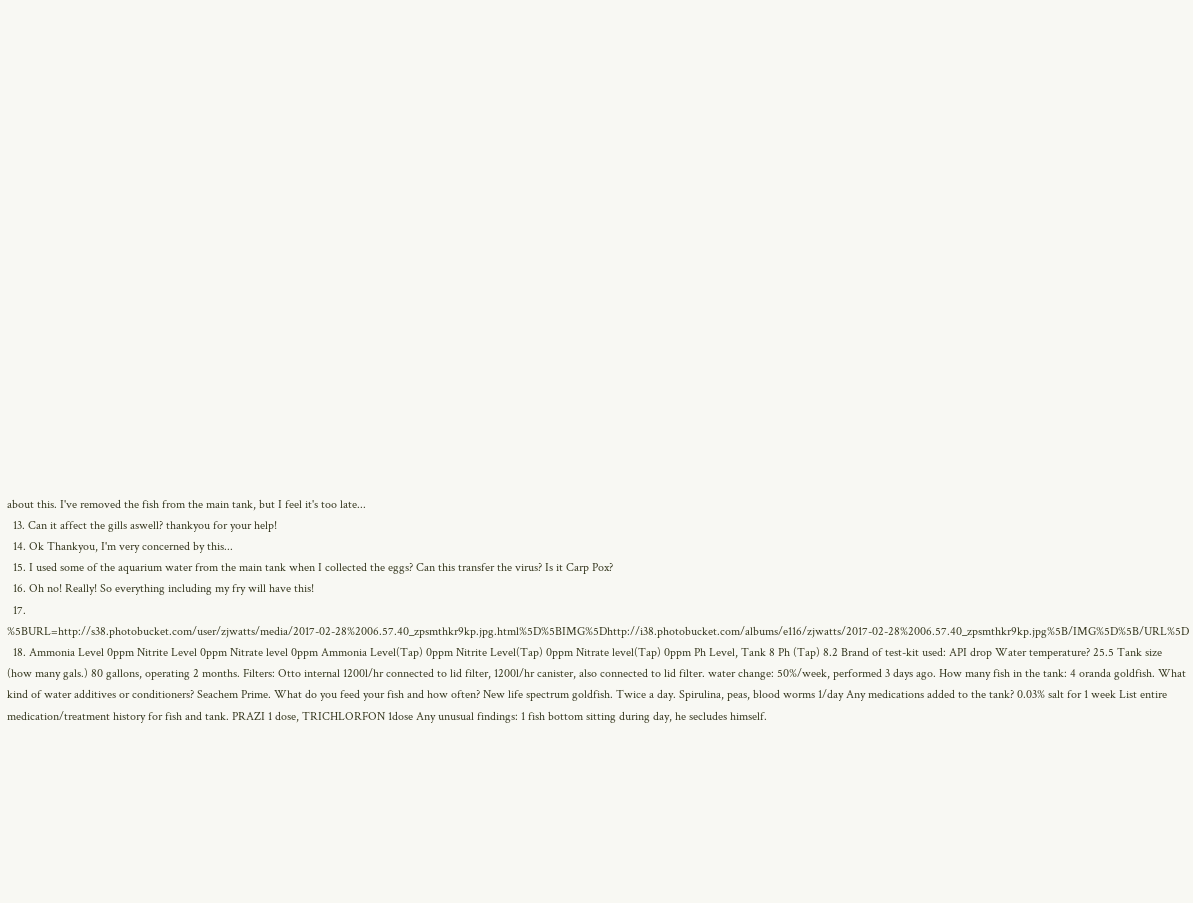about this. I've removed the fish from the main tank, but I feel it's too late...
  13. Can it affect the gills aswell? thankyou for your help!
  14. Ok Thankyou, I'm very concerned by this...
  15. I used some of the aquarium water from the main tank when I collected the eggs? Can this transfer the virus? Is it Carp Pox?
  16. Oh no! Really! So everything including my fry will have this!
  17. %5BURL=http://s38.photobucket.com/user/zjwatts/media/2017-02-28%2006.57.40_zpsmthkr9kp.jpg.html%5D%5BIMG%5Dhttp://i38.photobucket.com/albums/e116/zjwatts/2017-02-28%2006.57.40_zpsmthkr9kp.jpg%5B/IMG%5D%5B/URL%5D
  18. Ammonia Level 0ppm Nitrite Level 0ppm Nitrate level 0ppm Ammonia Level(Tap) 0ppm Nitrite Level(Tap) 0ppm Nitrate level(Tap) 0ppm Ph Level, Tank 8 Ph (Tap) 8.2 Brand of test-kit used: API drop Water temperature? 25.5 Tank size (how many gals.) 80 gallons, operating 2 months. Filters: Otto internal 1200l/hr connected to lid filter, 1200l/hr canister, also connected to lid filter. water change: 50%/week, performed 3 days ago. How many fish in the tank: 4 oranda goldfish. What kind of water additives or conditioners? Seachem Prime. What do you feed your fish and how often? New life spectrum goldfish. Twice a day. Spirulina, peas, blood worms 1/day Any medications added to the tank? 0.03% salt for 1 week List entire medication/treatment history for fish and tank. PRAZI 1 dose, TRICHLORFON 1dose Any unusual findings: 1 fish bottom sitting during day, he secludes himself.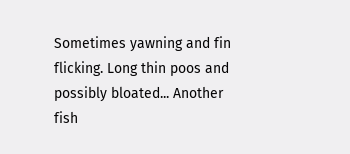Sometimes yawning and fin flicking. Long thin poos and possibly bloated... Another fish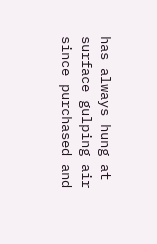has always hung at surface gulping air since purchased and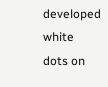developed white dots on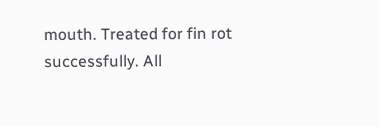mouth. Treated for fin rot successfully. All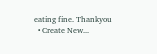eating fine. Thankyou
  • Create New...